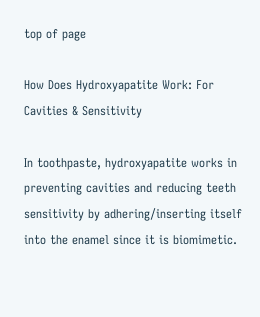top of page

How Does Hydroxyapatite Work: For Cavities & Sensitivity

In toothpaste, hydroxyapatite works in preventing cavities and reducing teeth sensitivity by adhering/inserting itself into the enamel since it is biomimetic.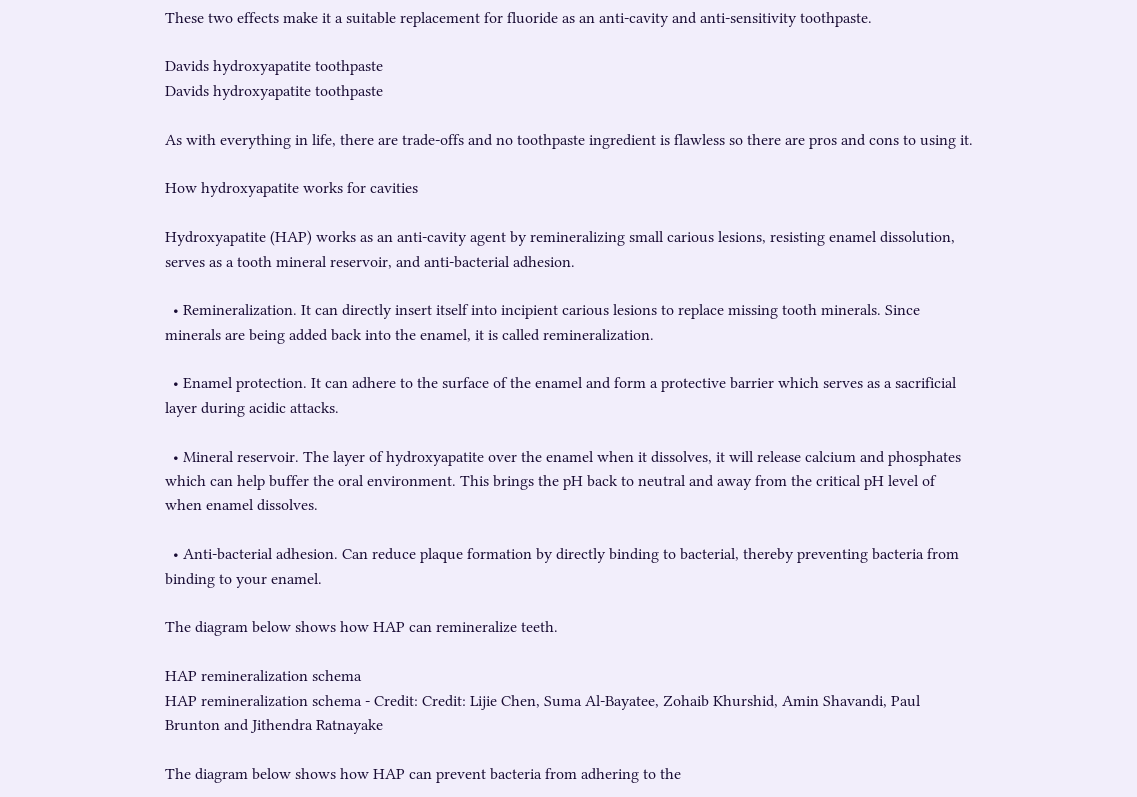These two effects make it a suitable replacement for fluoride as an anti-cavity and anti-sensitivity toothpaste.

Davids hydroxyapatite toothpaste
Davids hydroxyapatite toothpaste

As with everything in life, there are trade-offs and no toothpaste ingredient is flawless so there are pros and cons to using it.

How hydroxyapatite works for cavities

Hydroxyapatite (HAP) works as an anti-cavity agent by remineralizing small carious lesions, resisting enamel dissolution, serves as a tooth mineral reservoir, and anti-bacterial adhesion.

  • Remineralization. It can directly insert itself into incipient carious lesions to replace missing tooth minerals. Since minerals are being added back into the enamel, it is called remineralization.

  • Enamel protection. It can adhere to the surface of the enamel and form a protective barrier which serves as a sacrificial layer during acidic attacks.

  • Mineral reservoir. The layer of hydroxyapatite over the enamel when it dissolves, it will release calcium and phosphates which can help buffer the oral environment. This brings the pH back to neutral and away from the critical pH level of when enamel dissolves.

  • Anti-bacterial adhesion. Can reduce plaque formation by directly binding to bacterial, thereby preventing bacteria from binding to your enamel.

The diagram below shows how HAP can remineralize teeth.

HAP remineralization schema
HAP remineralization schema - Credit: Credit: Lijie Chen, Suma Al-Bayatee, Zohaib Khurshid, Amin Shavandi, Paul Brunton and Jithendra Ratnayake

The diagram below shows how HAP can prevent bacteria from adhering to the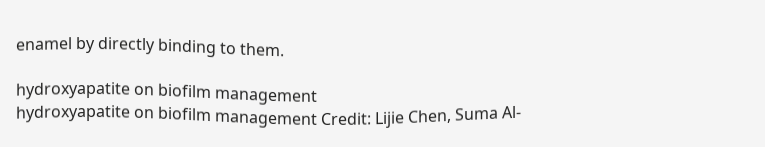enamel by directly binding to them.

hydroxyapatite on biofilm management
hydroxyapatite on biofilm management Credit: Lijie Chen, Suma Al-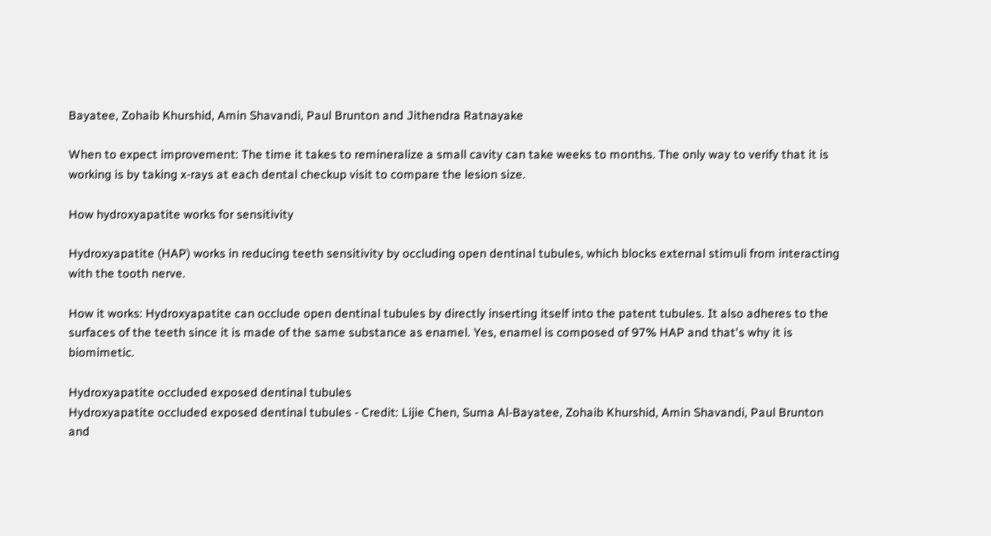Bayatee, Zohaib Khurshid, Amin Shavandi, Paul Brunton and Jithendra Ratnayake

When to expect improvement: The time it takes to remineralize a small cavity can take weeks to months. The only way to verify that it is working is by taking x-rays at each dental checkup visit to compare the lesion size.

How hydroxyapatite works for sensitivity

Hydroxyapatite (HAP) works in reducing teeth sensitivity by occluding open dentinal tubules, which blocks external stimuli from interacting with the tooth nerve.

How it works: Hydroxyapatite can occlude open dentinal tubules by directly inserting itself into the patent tubules. It also adheres to the surfaces of the teeth since it is made of the same substance as enamel. Yes, enamel is composed of 97% HAP and that's why it is biomimetic.

Hydroxyapatite occluded exposed dentinal tubules
Hydroxyapatite occluded exposed dentinal tubules - Credit: Lijie Chen, Suma Al-Bayatee, Zohaib Khurshid, Amin Shavandi, Paul Brunton and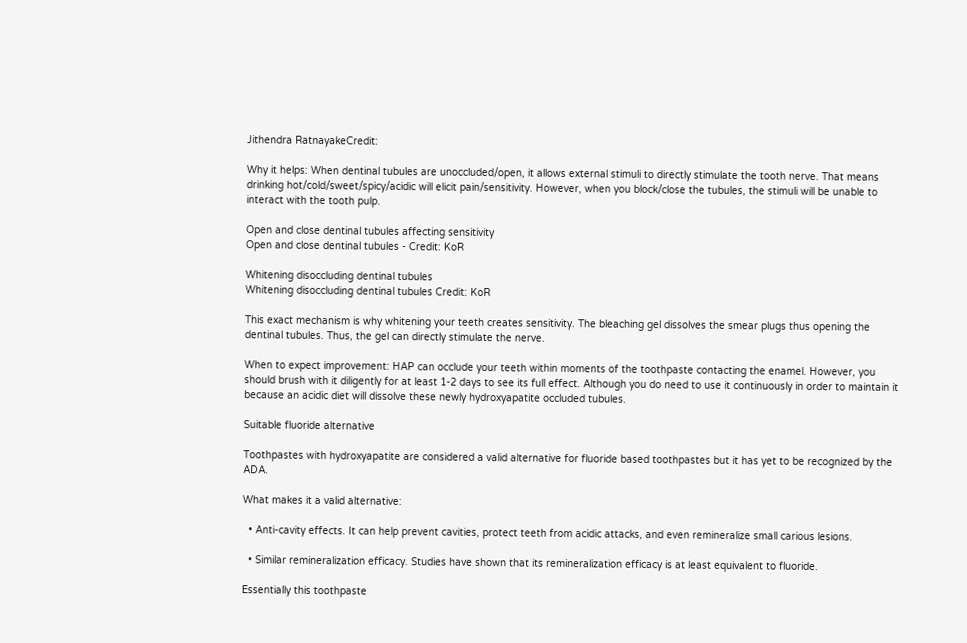Jithendra RatnayakeCredit:

Why it helps: When dentinal tubules are unoccluded/open, it allows external stimuli to directly stimulate the tooth nerve. That means drinking hot/cold/sweet/spicy/acidic will elicit pain/sensitivity. However, when you block/close the tubules, the stimuli will be unable to interact with the tooth pulp.

Open and close dentinal tubules affecting sensitivity
Open and close dentinal tubules - Credit: KoR

Whitening disoccluding dentinal tubules
Whitening disoccluding dentinal tubules Credit: KoR

This exact mechanism is why whitening your teeth creates sensitivity. The bleaching gel dissolves the smear plugs thus opening the dentinal tubules. Thus, the gel can directly stimulate the nerve.

When to expect improvement: HAP can occlude your teeth within moments of the toothpaste contacting the enamel. However, you should brush with it diligently for at least 1-2 days to see its full effect. Although you do need to use it continuously in order to maintain it because an acidic diet will dissolve these newly hydroxyapatite occluded tubules.

Suitable fluoride alternative

Toothpastes with hydroxyapatite are considered a valid alternative for fluoride based toothpastes but it has yet to be recognized by the ADA.

What makes it a valid alternative:

  • Anti-cavity effects. It can help prevent cavities, protect teeth from acidic attacks, and even remineralize small carious lesions.

  • Similar remineralization efficacy. Studies have shown that its remineralization efficacy is at least equivalent to fluoride.

Essentially this toothpaste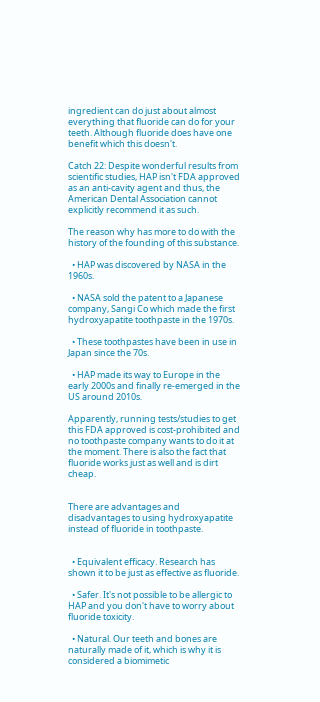ingredient can do just about almost everything that fluoride can do for your teeth. Although fluoride does have one benefit which this doesn't.

Catch 22: Despite wonderful results from scientific studies, HAP isn't FDA approved as an anti-cavity agent and thus, the American Dental Association cannot explicitly recommend it as such.

The reason why has more to do with the history of the founding of this substance.

  • HAP was discovered by NASA in the 1960s.

  • NASA sold the patent to a Japanese company, Sangi Co which made the first hydroxyapatite toothpaste in the 1970s.

  • These toothpastes have been in use in Japan since the 70s.

  • HAP made its way to Europe in the early 2000s and finally re-emerged in the US around 2010s.

Apparently, running tests/studies to get this FDA approved is cost-prohibited and no toothpaste company wants to do it at the moment. There is also the fact that fluoride works just as well and is dirt cheap.


There are advantages and disadvantages to using hydroxyapatite instead of fluoride in toothpaste.


  • Equivalent efficacy. Research has shown it to be just as effective as fluoride.

  • Safer. It's not possible to be allergic to HAP and you don't have to worry about fluoride toxicity.

  • Natural. Our teeth and bones are naturally made of it, which is why it is considered a biomimetic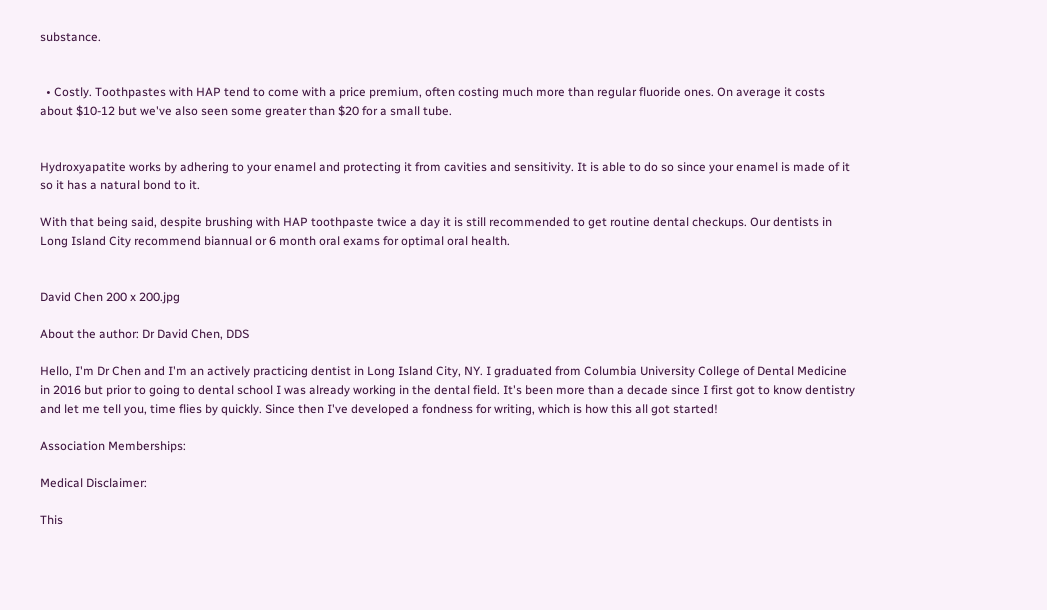substance.


  • Costly. Toothpastes with HAP tend to come with a price premium, often costing much more than regular fluoride ones. On average it costs about $10-12 but we've also seen some greater than $20 for a small tube.


Hydroxyapatite works by adhering to your enamel and protecting it from cavities and sensitivity. It is able to do so since your enamel is made of it so it has a natural bond to it.

With that being said, despite brushing with HAP toothpaste twice a day it is still recommended to get routine dental checkups. Our dentists in Long Island City recommend biannual or 6 month oral exams for optimal oral health.


David Chen 200 x 200.jpg

About the author: Dr David Chen, DDS

Hello, I'm Dr Chen and I'm an actively practicing dentist in Long Island City, NY. I graduated from Columbia University College of Dental Medicine in 2016 but prior to going to dental school I was already working in the dental field. It's been more than a decade since I first got to know dentistry and let me tell you, time flies by quickly. Since then I've developed a fondness for writing, which is how this all got started!

Association Memberships:

Medical Disclaimer:

This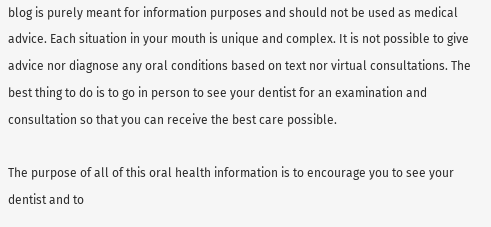blog is purely meant for information purposes and should not be used as medical advice. Each situation in your mouth is unique and complex. It is not possible to give advice nor diagnose any oral conditions based on text nor virtual consultations. The best thing to do is to go in person to see your dentist for an examination and consultation so that you can receive the best care possible.

The purpose of all of this oral health information is to encourage you to see your dentist and to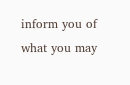inform you of what you may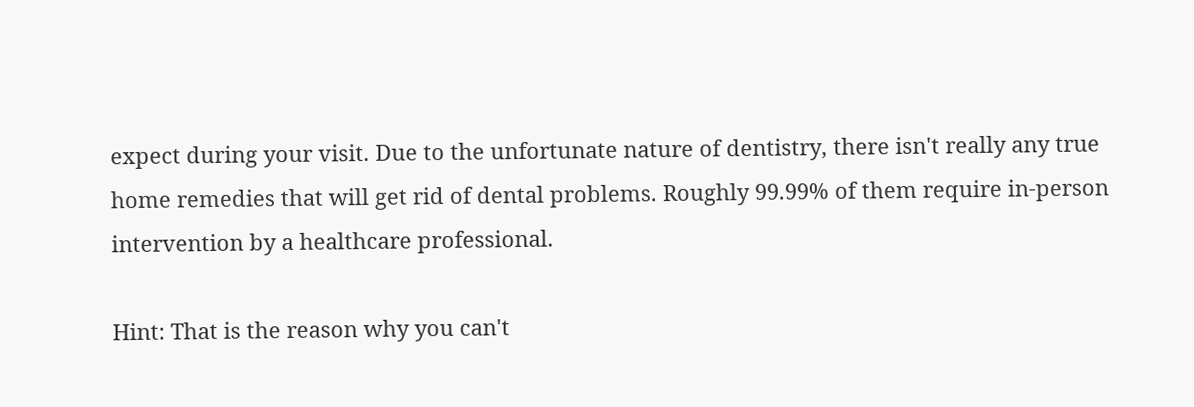expect during your visit. Due to the unfortunate nature of dentistry, there isn't really any true home remedies that will get rid of dental problems. Roughly 99.99% of them require in-person intervention by a healthcare professional.

Hint: That is the reason why you can't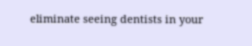eliminate seeing dentists in your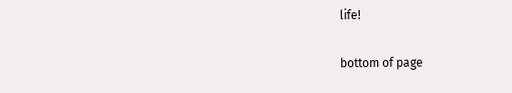life!

bottom of page